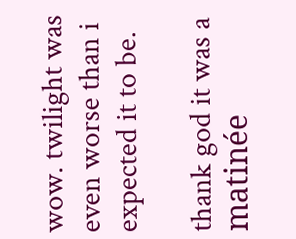wow. twilight was even worse than i expected it to be.

thank god it was a matinée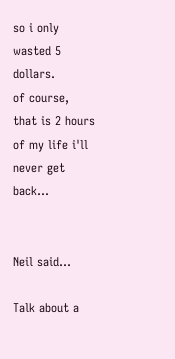so i only wasted 5 dollars.
of course, that is 2 hours of my life i'll never get back...


Neil said...

Talk about a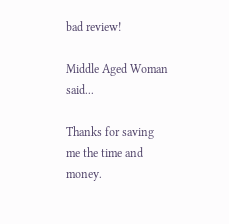bad review!

Middle Aged Woman said...

Thanks for saving me the time and money.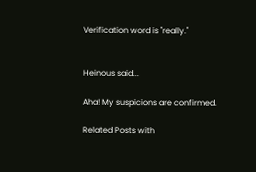Verification word is "really."


Heinous said...

Aha! My suspicions are confirmed.

Related Posts with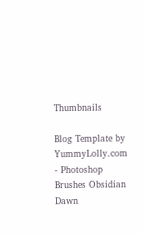Thumbnails

Blog Template by YummyLolly.com - Photoshop Brushes Obsidian Dawn